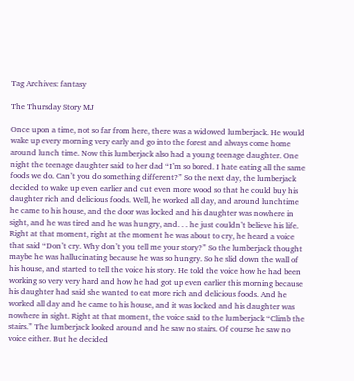Tag Archives: fantasy

The Thursday Story MJ

Once upon a time, not so far from here, there was a widowed lumberjack. He would wake up every morning very early and go into the forest and always come home around lunch time. Now this lumberjack also had a young teenage daughter. One night the teenage daughter said to her dad “I’m so bored. I hate eating all the same foods we do. Can’t you do something different?” So the next day, the lumberjack decided to wake up even earlier and cut even more wood so that he could buy his daughter rich and delicious foods. Well, he worked all day, and around lunchtime he came to his house, and the door was locked and his daughter was nowhere in sight, and he was tired and he was hungry, and. . . he just couldn’t believe his life. Right at that moment, right at the moment he was about to cry, he heard a voice that said “Don’t cry. Why don’t you tell me your story?” So the lumberjack thought maybe he was hallucinating because he was so hungry. So he slid down the wall of his house, and started to tell the voice his story. He told the voice how he had been working so very very hard and how he had got up even earlier this morning because his daughter had said she wanted to eat more rich and delicious foods. And he worked all day and he came to his house, and it was locked and his daughter was nowhere in sight. Right at that moment, the voice said to the lumberjack “Climb the stairs.” The lumberjack looked around and he saw no stairs. Of course he saw no voice either. But he decided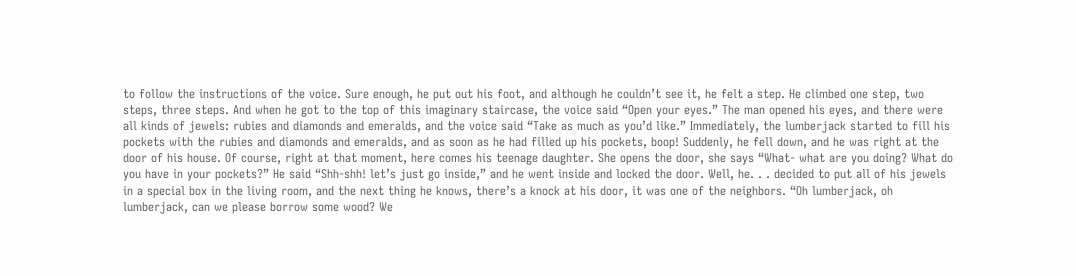to follow the instructions of the voice. Sure enough, he put out his foot, and although he couldn’t see it, he felt a step. He climbed one step, two steps, three steps. And when he got to the top of this imaginary staircase, the voice said “Open your eyes.” The man opened his eyes, and there were all kinds of jewels: rubies and diamonds and emeralds, and the voice said “Take as much as you’d like.” Immediately, the lumberjack started to fill his pockets with the rubies and diamonds and emeralds, and as soon as he had filled up his pockets, boop! Suddenly, he fell down, and he was right at the door of his house. Of course, right at that moment, here comes his teenage daughter. She opens the door, she says “What- what are you doing? What do you have in your pockets?” He said “Shh-shh! let’s just go inside,” and he went inside and locked the door. Well, he. . . decided to put all of his jewels in a special box in the living room, and the next thing he knows, there’s a knock at his door, it was one of the neighbors. “Oh lumberjack, oh lumberjack, can we please borrow some wood? We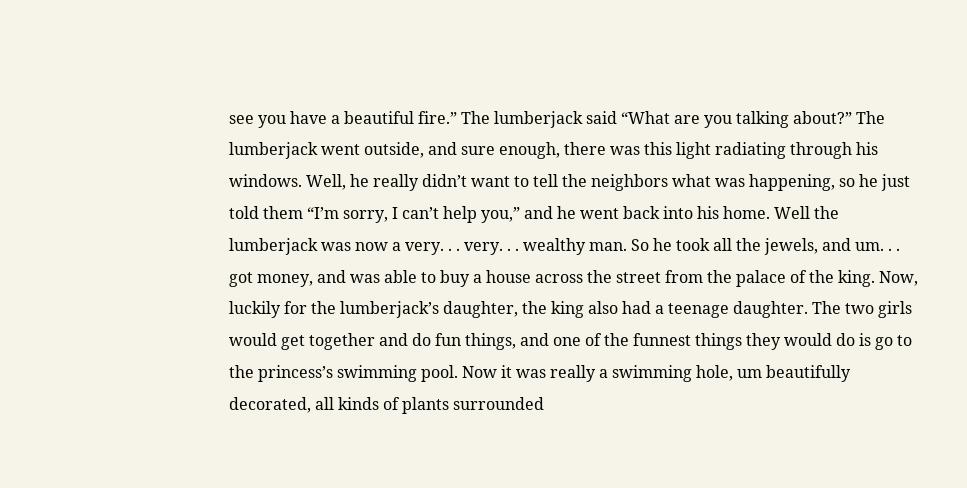see you have a beautiful fire.” The lumberjack said “What are you talking about?” The lumberjack went outside, and sure enough, there was this light radiating through his windows. Well, he really didn’t want to tell the neighbors what was happening, so he just told them “I’m sorry, I can’t help you,” and he went back into his home. Well the lumberjack was now a very. . . very. . . wealthy man. So he took all the jewels, and um. . . got money, and was able to buy a house across the street from the palace of the king. Now, luckily for the lumberjack’s daughter, the king also had a teenage daughter. The two girls would get together and do fun things, and one of the funnest things they would do is go to the princess’s swimming pool. Now it was really a swimming hole, um beautifully decorated, all kinds of plants surrounded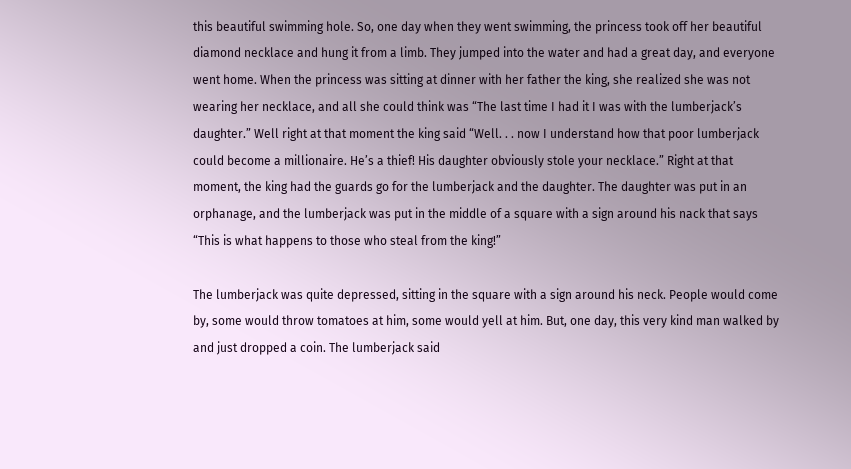this beautiful swimming hole. So, one day when they went swimming, the princess took off her beautiful diamond necklace and hung it from a limb. They jumped into the water and had a great day, and everyone went home. When the princess was sitting at dinner with her father the king, she realized she was not wearing her necklace, and all she could think was “The last time I had it I was with the lumberjack’s daughter.” Well right at that moment the king said “Well. . . now I understand how that poor lumberjack could become a millionaire. He’s a thief! His daughter obviously stole your necklace.” Right at that moment, the king had the guards go for the lumberjack and the daughter. The daughter was put in an orphanage, and the lumberjack was put in the middle of a square with a sign around his nack that says “This is what happens to those who steal from the king!”

The lumberjack was quite depressed, sitting in the square with a sign around his neck. People would come by, some would throw tomatoes at him, some would yell at him. But, one day, this very kind man walked by and just dropped a coin. The lumberjack said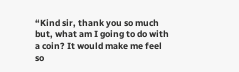“Kind sir, thank you so much but, what am I going to do with a coin? It would make me feel so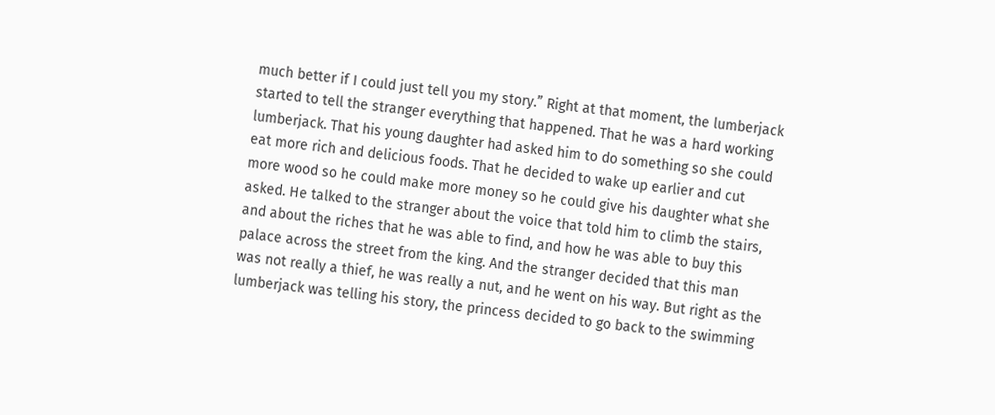much better if I could just tell you my story.” Right at that moment, the lumberjack started to tell the stranger everything that happened. That he was a hard working lumberjack. That his young daughter had asked him to do something so she could eat more rich and delicious foods. That he decided to wake up earlier and cut more wood so he could make more money so he could give his daughter what she asked. He talked to the stranger about the voice that told him to climb the stairs, and about the riches that he was able to find, and how he was able to buy this palace across the street from the king. And the stranger decided that this man was not really a thief, he was really a nut, and he went on his way. But right as the lumberjack was telling his story, the princess decided to go back to the swimming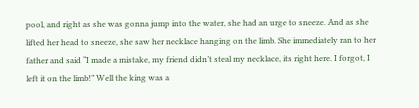pool, and right as she was gonna jump into the water, she had an urge to sneeze. And as she lifted her head to sneeze, she saw her necklace hanging on the limb. She immediately ran to her father and said “I made a mistake, my friend didn’t steal my necklace, its right here. I forgot, I left it on the limb!” Well the king was a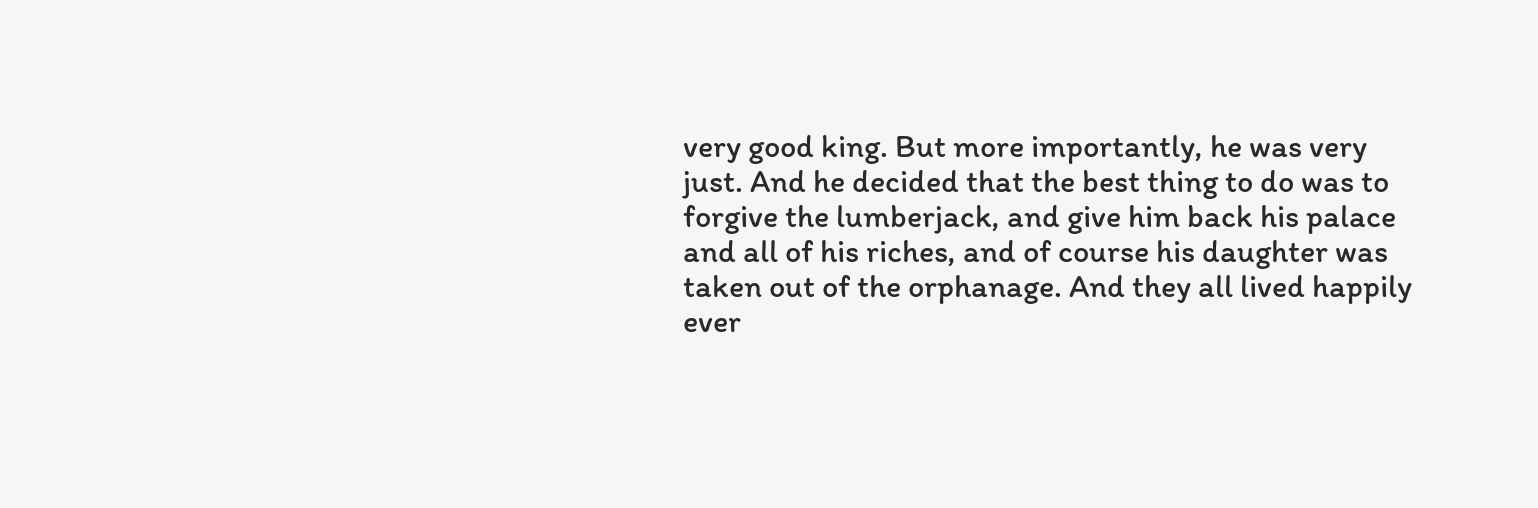very good king. But more importantly, he was very just. And he decided that the best thing to do was to forgive the lumberjack, and give him back his palace and all of his riches, and of course his daughter was taken out of the orphanage. And they all lived happily ever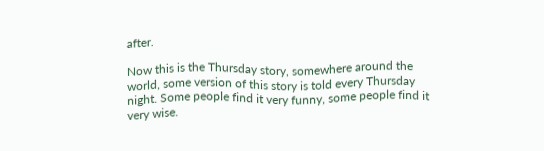after.

Now this is the Thursday story, somewhere around the world, some version of this story is told every Thursday night. Some people find it very funny, some people find it very wise.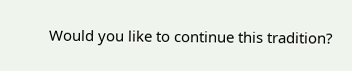Would you like to continue this tradition?